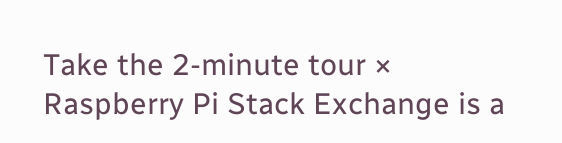Take the 2-minute tour ×
Raspberry Pi Stack Exchange is a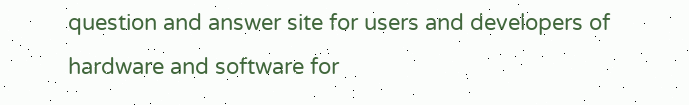question and answer site for users and developers of hardware and software for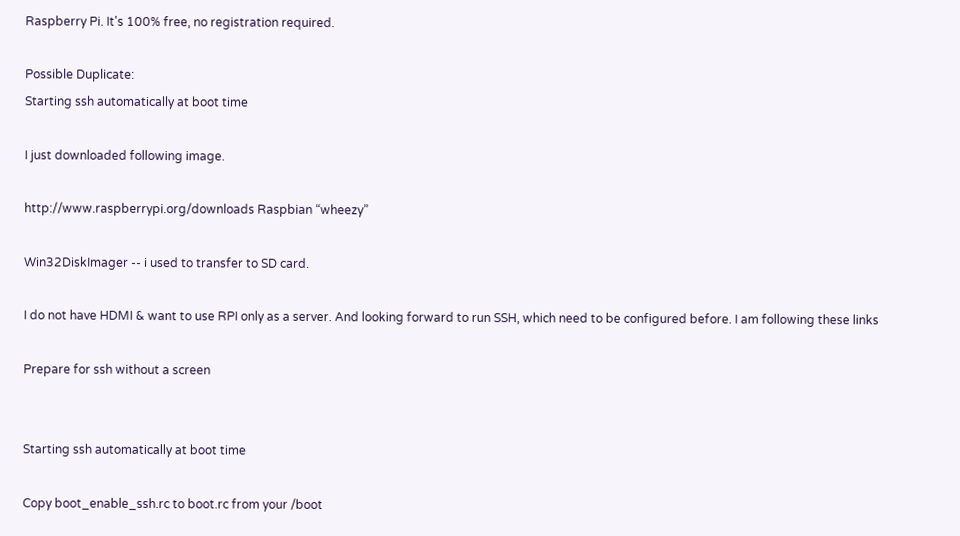Raspberry Pi. It's 100% free, no registration required.

Possible Duplicate:
Starting ssh automatically at boot time

I just downloaded following image.

http://www.raspberrypi.org/downloads Raspbian “wheezy”

Win32DiskImager -- i used to transfer to SD card.

I do not have HDMI & want to use RPI only as a server. And looking forward to run SSH, which need to be configured before. I am following these links

Prepare for ssh without a screen


Starting ssh automatically at boot time

Copy boot_enable_ssh.rc to boot.rc from your /boot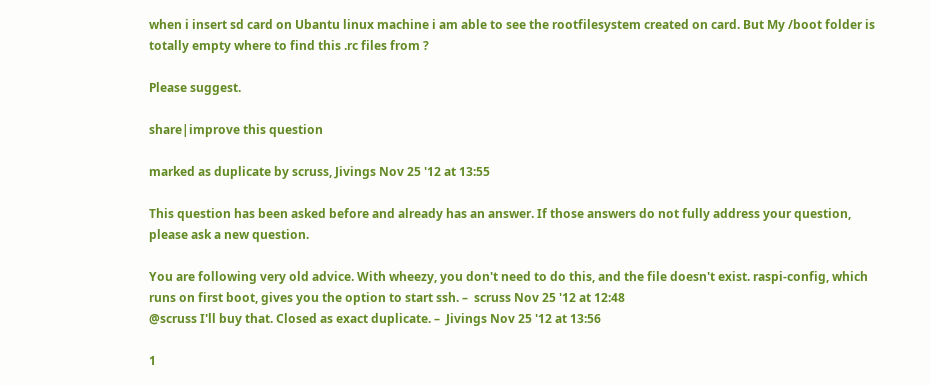when i insert sd card on Ubantu linux machine i am able to see the rootfilesystem created on card. But My /boot folder is totally empty where to find this .rc files from ?

Please suggest.

share|improve this question

marked as duplicate by scruss, Jivings Nov 25 '12 at 13:55

This question has been asked before and already has an answer. If those answers do not fully address your question, please ask a new question.

You are following very old advice. With wheezy, you don't need to do this, and the file doesn't exist. raspi-config, which runs on first boot, gives you the option to start ssh. –  scruss Nov 25 '12 at 12:48
@scruss I'll buy that. Closed as exact duplicate. –  Jivings Nov 25 '12 at 13:56

1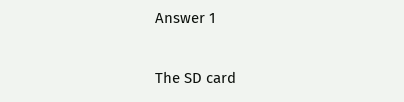Answer 1

The SD card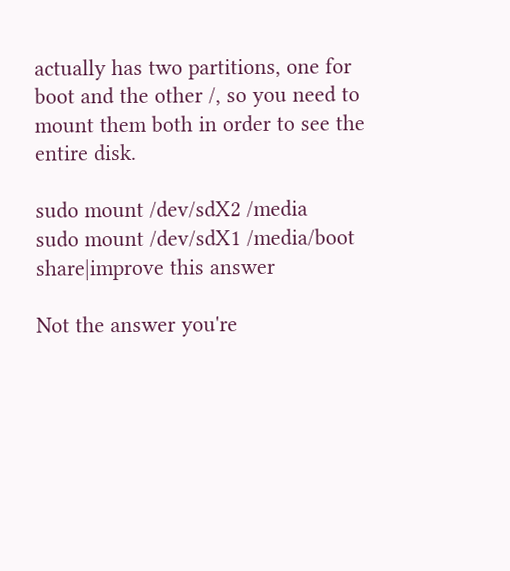actually has two partitions, one for boot and the other /, so you need to mount them both in order to see the entire disk.

sudo mount /dev/sdX2 /media
sudo mount /dev/sdX1 /media/boot
share|improve this answer

Not the answer you're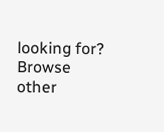looking for? Browse other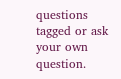questions tagged or ask your own question.